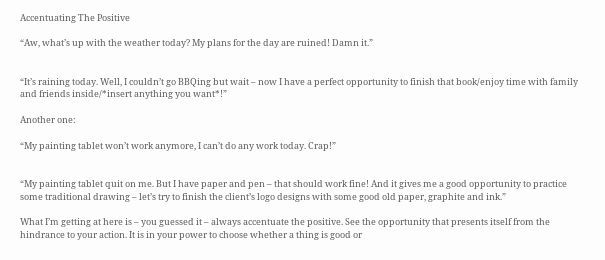Accentuating The Positive

“Aw, what’s up with the weather today? My plans for the day are ruined! Damn it.”


“It’s raining today. Well, I couldn’t go BBQing but wait – now I have a perfect opportunity to finish that book/enjoy time with family and friends inside/*insert anything you want*!”

Another one:

“My painting tablet won’t work anymore, I can’t do any work today. Crap!”


“My painting tablet quit on me. But I have paper and pen – that should work fine! And it gives me a good opportunity to practice some traditional drawing – let’s try to finish the client’s logo designs with some good old paper, graphite and ink.”

What I’m getting at here is – you guessed it – always accentuate the positive. See the opportunity that presents itself from the hindrance to your action. It is in your power to choose whether a thing is good or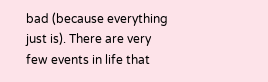bad (because everything just is). There are very few events in life that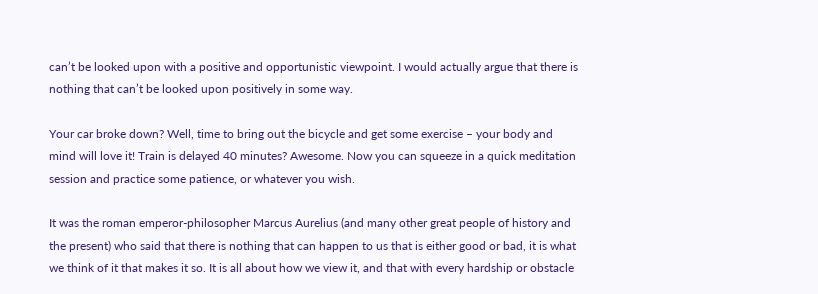can’t be looked upon with a positive and opportunistic viewpoint. I would actually argue that there is nothing that can’t be looked upon positively in some way.

Your car broke down? Well, time to bring out the bicycle and get some exercise – your body and mind will love it! Train is delayed 40 minutes? Awesome. Now you can squeeze in a quick meditation session and practice some patience, or whatever you wish.

It was the roman emperor-philosopher Marcus Aurelius (and many other great people of history and the present) who said that there is nothing that can happen to us that is either good or bad, it is what we think of it that makes it so. It is all about how we view it, and that with every hardship or obstacle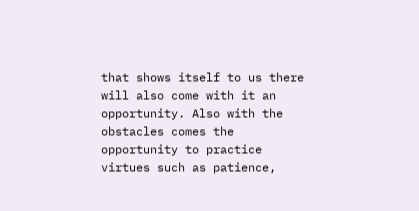that shows itself to us there will also come with it an opportunity. Also with the obstacles comes the opportunity to practice virtues such as patience,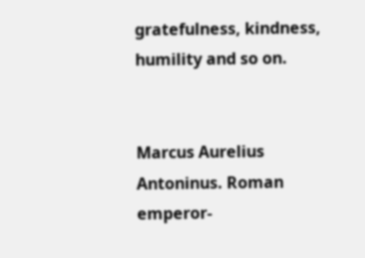gratefulness, kindness, humility and so on.


Marcus Aurelius Antoninus. Roman emperor-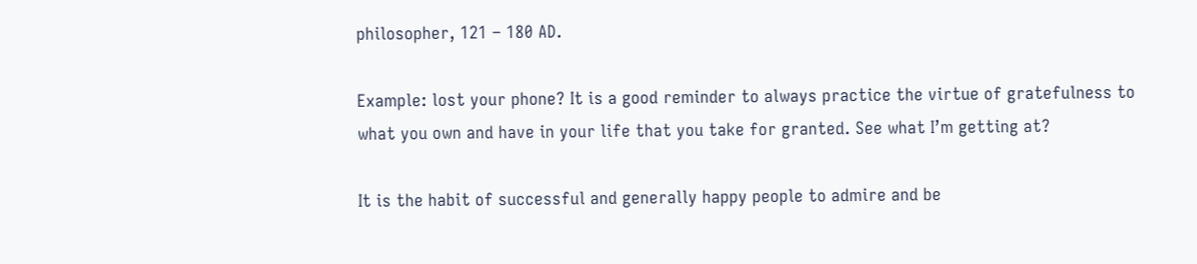philosopher, 121 – 180 AD.

Example: lost your phone? It is a good reminder to always practice the virtue of gratefulness to what you own and have in your life that you take for granted. See what I’m getting at?

It is the habit of successful and generally happy people to admire and be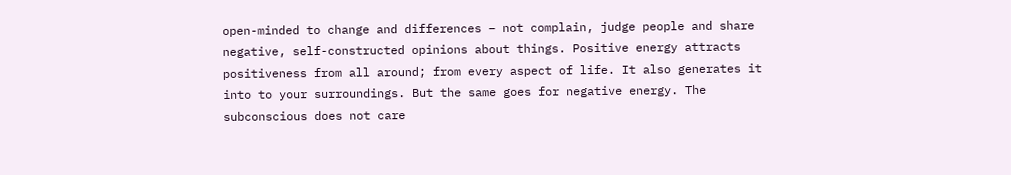open-minded to change and differences – not complain, judge people and share negative, self-constructed opinions about things. Positive energy attracts positiveness from all around; from every aspect of life. It also generates it into to your surroundings. But the same goes for negative energy. The subconscious does not care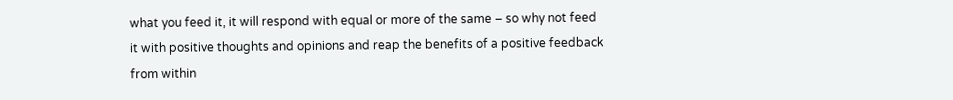what you feed it, it will respond with equal or more of the same – so why not feed it with positive thoughts and opinions and reap the benefits of a positive feedback from within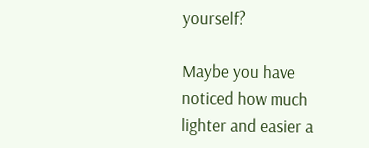yourself?

Maybe you have noticed how much lighter and easier a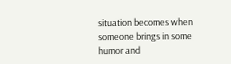situation becomes when someone brings in some humor and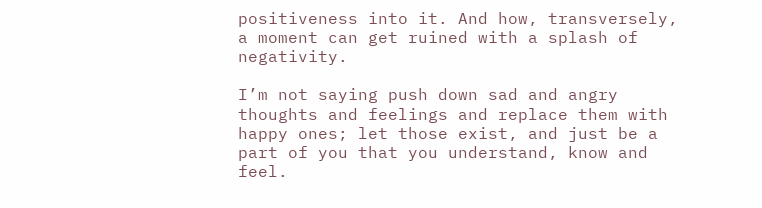positiveness into it. And how, transversely, a moment can get ruined with a splash of negativity.

I’m not saying push down sad and angry thoughts and feelings and replace them with happy ones; let those exist, and just be a part of you that you understand, know and feel.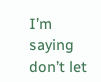I’m saying don’t let